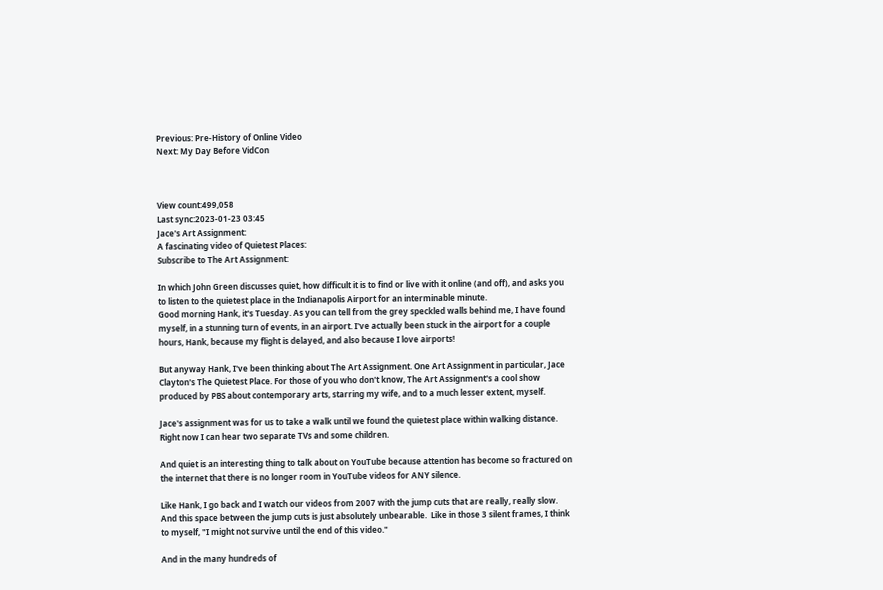Previous: Pre-History of Online Video
Next: My Day Before VidCon



View count:499,058
Last sync:2023-01-23 03:45
Jace's Art Assignment:
A fascinating video of Quietest Places:
Subscribe to The Art Assignment:

In which John Green discusses quiet, how difficult it is to find or live with it online (and off), and asks you to listen to the quietest place in the Indianapolis Airport for an interminable minute.
Good morning Hank, it's Tuesday. As you can tell from the grey speckled walls behind me, I have found myself, in a stunning turn of events, in an airport. I've actually been stuck in the airport for a couple hours, Hank, because my flight is delayed, and also because I love airports!

But anyway Hank, I've been thinking about The Art Assignment. One Art Assignment in particular, Jace Clayton's The Quietest Place. For those of you who don't know, The Art Assignment's a cool show produced by PBS about contemporary arts, starring my wife, and to a much lesser extent, myself.

Jace's assignment was for us to take a walk until we found the quietest place within walking distance.  Right now I can hear two separate TVs and some children.

And quiet is an interesting thing to talk about on YouTube because attention has become so fractured on the internet that there is no longer room in YouTube videos for ANY silence.

Like Hank, I go back and I watch our videos from 2007 with the jump cuts that are really, really slow. And this space between the jump cuts is just absolutely unbearable.  Like in those 3 silent frames, I think to myself, "I might not survive until the end of this video."

And in the many hundreds of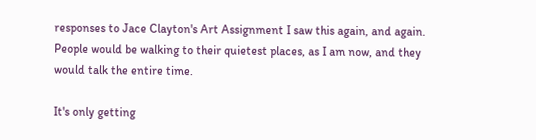responses to Jace Clayton's Art Assignment I saw this again, and again.  People would be walking to their quietest places, as I am now, and they would talk the entire time.

It's only getting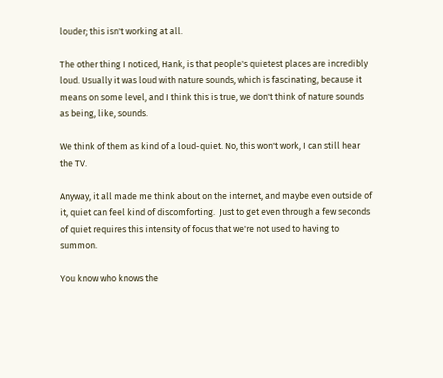louder; this isn't working at all.

The other thing I noticed, Hank, is that people's quietest places are incredibly loud. Usually it was loud with nature sounds, which is fascinating, because it means on some level, and I think this is true, we don't think of nature sounds as being, like, sounds.

We think of them as kind of a loud-quiet. No, this won't work, I can still hear the TV.

Anyway, it all made me think about on the internet, and maybe even outside of it, quiet can feel kind of discomforting.  Just to get even through a few seconds of quiet requires this intensity of focus that we're not used to having to summon.

You know who knows the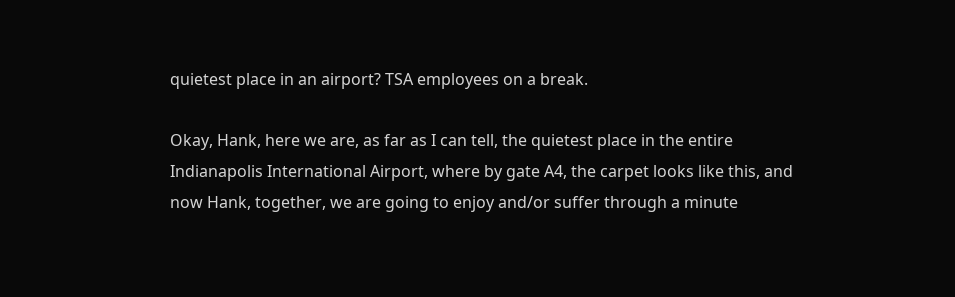quietest place in an airport? TSA employees on a break.

Okay, Hank, here we are, as far as I can tell, the quietest place in the entire Indianapolis International Airport, where by gate A4, the carpet looks like this, and now Hank, together, we are going to enjoy and/or suffer through a minute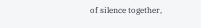of silence together,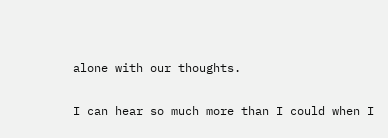alone with our thoughts.

I can hear so much more than I could when I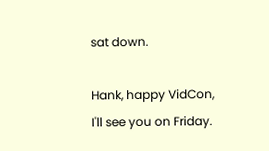sat down.

Hank, happy VidCon, I'll see you on Friday.